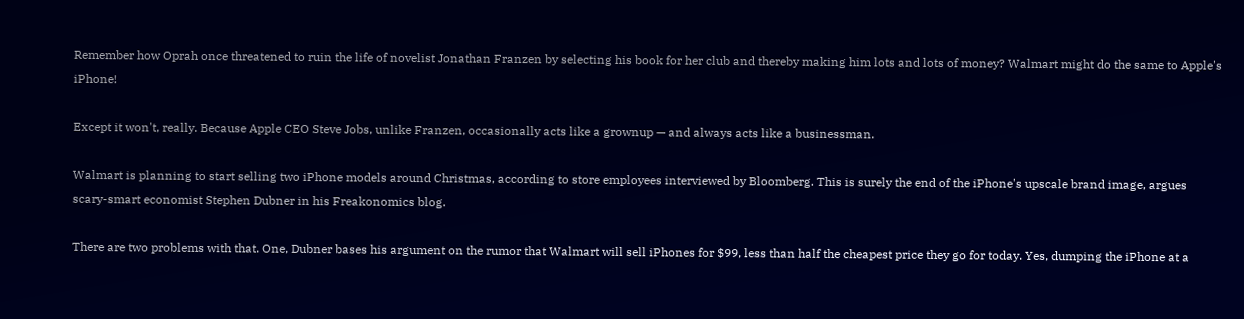Remember how Oprah once threatened to ruin the life of novelist Jonathan Franzen by selecting his book for her club and thereby making him lots and lots of money? Walmart might do the same to Apple's iPhone!

Except it won't, really. Because Apple CEO Steve Jobs, unlike Franzen, occasionally acts like a grownup — and always acts like a businessman.

Walmart is planning to start selling two iPhone models around Christmas, according to store employees interviewed by Bloomberg. This is surely the end of the iPhone's upscale brand image, argues scary-smart economist Stephen Dubner in his Freakonomics blog.

There are two problems with that. One, Dubner bases his argument on the rumor that Walmart will sell iPhones for $99, less than half the cheapest price they go for today. Yes, dumping the iPhone at a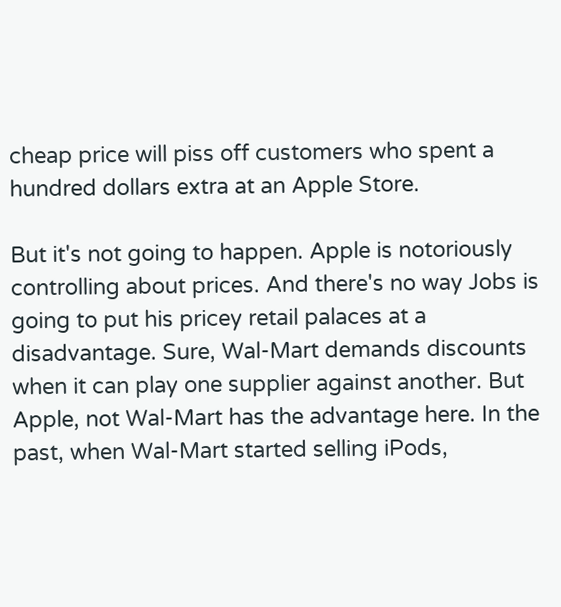cheap price will piss off customers who spent a hundred dollars extra at an Apple Store.

But it's not going to happen. Apple is notoriously controlling about prices. And there's no way Jobs is going to put his pricey retail palaces at a disadvantage. Sure, Wal-Mart demands discounts when it can play one supplier against another. But Apple, not Wal-Mart has the advantage here. In the past, when Wal-Mart started selling iPods,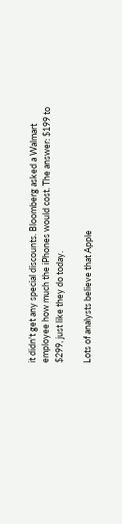it didn't get any special discounts. Bloomberg asked a Walmart employee how much the iPhones would cost. The answer: $199 to $299, just like they do today.

Lots of analysts believe that Apple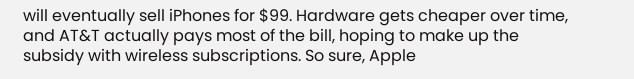will eventually sell iPhones for $99. Hardware gets cheaper over time, and AT&T actually pays most of the bill, hoping to make up the subsidy with wireless subscriptions. So sure, Apple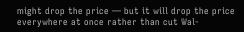might drop the price — but it will drop the price everywhere at once rather than cut Wal-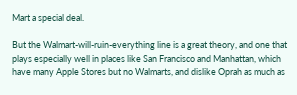Mart a special deal.

But the Walmart-will-ruin-everything line is a great theory, and one that plays especially well in places like San Francisco and Manhattan, which have many Apple Stores but no Walmarts, and dislike Oprah as much as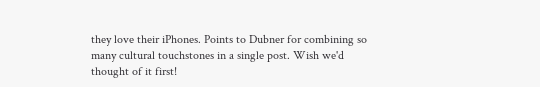they love their iPhones. Points to Dubner for combining so many cultural touchstones in a single post. Wish we'd thought of it first!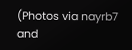(Photos via nayrb7 and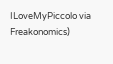ILoveMyPiccolo via Freakonomics)